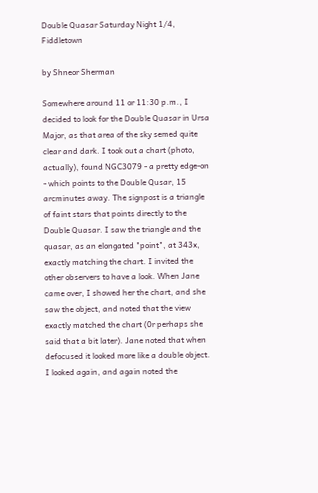Double Quasar Saturday Night 1/4, Fiddletown

by Shneor Sherman

Somewhere around 11 or 11:30 p.m., I decided to look for the Double Quasar in Ursa Major, as that area of the sky semed quite clear and dark. I took out a chart (photo, actually), found NGC3079 - a pretty edge-on - which points to the Double Qusar, 15 arcminutes away. The signpost is a triangle of faint stars that points directly to the Double Quasar. I saw the triangle and the quasar, as an elongated "point", at 343x, exactly matching the chart. I invited the other observers to have a look. When Jane came over, I showed her the chart, and she saw the object, and noted that the view exactly matched the chart (0r perhaps she said that a bit later). Jane noted that when defocused it looked more like a double object. I looked again, and again noted the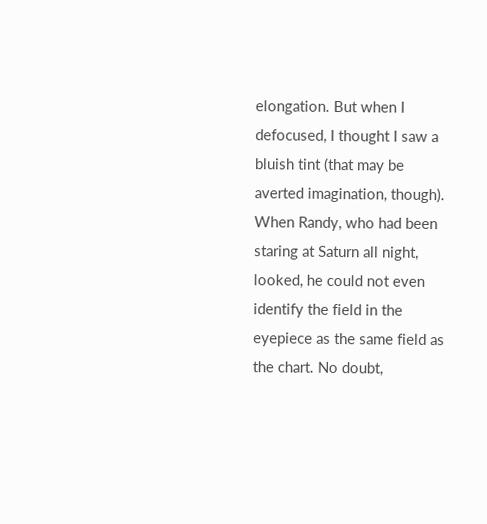elongation. But when I defocused, I thought I saw a bluish tint (that may be averted imagination, though). When Randy, who had been staring at Saturn all night, looked, he could not even identify the field in the eyepiece as the same field as the chart. No doubt,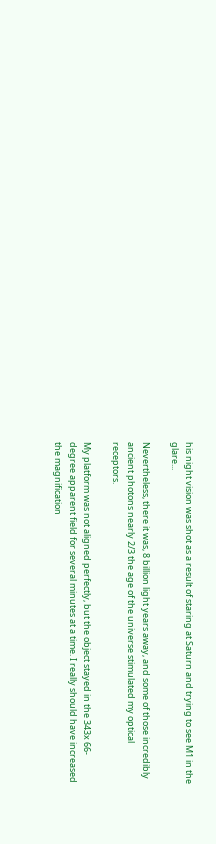his night vision was shot as a result of staring at Saturn and trying to see M1 in the glare...

Nevertheless, there it was, 8 billion light years away, and some of those incredibly ancient photons nearly 2/3 the age of the universe stimulated my optical receptors.

My platform was not aligned perfectly, but the object stayed in the 343x 66-degree apparent field for several minutes at a time. I really should have increased the magnification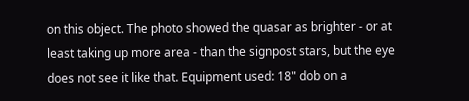on this object. The photo showed the quasar as brighter - or at least taking up more area - than the signpost stars, but the eye does not see it like that. Equipment used: 18" dob on a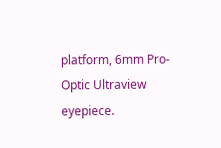platform, 6mm Pro-Optic Ultraview eyepiece.